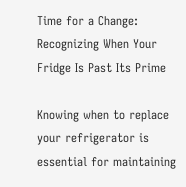Time for a Change: Recognizing When Your Fridge Is Past Its Prime

Knowing when to replace your refrigerator is essential for maintaining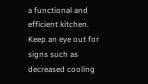a functional and efficient kitchen. Keep an eye out for signs such as decreased cooling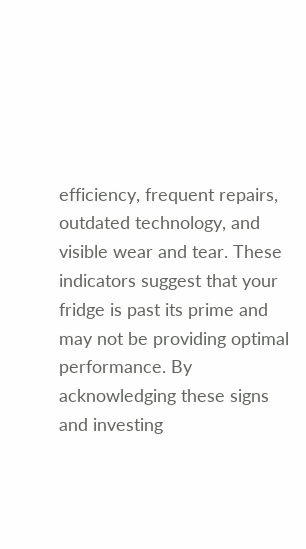efficiency, frequent repairs, outdated technology, and visible wear and tear. These indicators suggest that your fridge is past its prime and may not be providing optimal performance. By acknowledging these signs and investing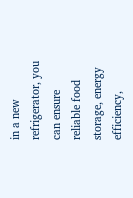in a new refrigerator, you can ensure reliable food storage, energy efficiency,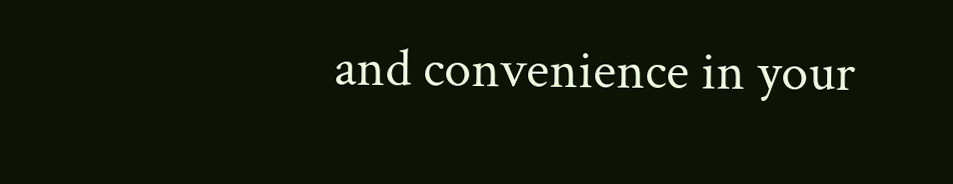and convenience in your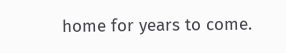home for years to come.